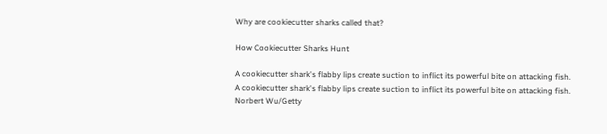Why are cookiecutter sharks called that?

How Cookiecutter Sharks Hunt

A cookiecutter shark's flabby lips create suction to inflict its powerful bite on attacking fish.
A cookiecutter shark's flabby lips create suction to inflict its powerful bite on attacking fish.
Norbert Wu/Getty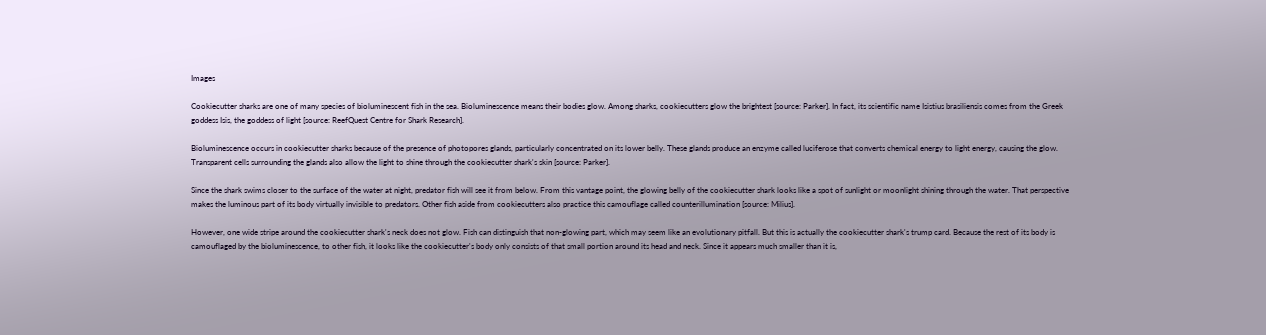Images

Cookiecutter sharks are one of many species of bioluminescent fish in the sea. Bioluminescence means their bodies glow. Among sharks, cookiecutters glow the brightest [source: Parker]. In fact, its scientific name Isistius brasiliensis comes from the Greek goddess Isis, the goddess of light [source: ReefQuest Centre for Shark Research].

Bioluminescence occurs in cookiecutter sharks because of the presence of photopores glands, particularly concentrated on its lower belly. These glands produce an enzyme called luciferose that converts chemical energy to light energy, causing the glow. Transparent cells surrounding the glands also allow the light to shine through the cookiecutter shark's skin [source: Parker].

Since the shark swims closer to the surface of the water at night, predator fish will see it from below. From this vantage point, the glowing belly of the cookiecutter shark looks like a spot of sunlight or moonlight shining through the water. That perspective makes the luminous part of its body virtually invisible to predators. Other fish aside from cookiecutters also practice this camouflage called counterillumination [source: Milius].

However, one wide stripe around the cookiecutter shark's neck does not glow. Fish can distinguish that non-glowing part, which may seem like an evolutionary pitfall. But this is actually the cookiecutter shark's trump card. Because the rest of its body is camouflaged by the bioluminescence, to other fish, it looks like the cookiecutter's body only consists of that small portion around its head and neck. Since it appears much smaller than it is,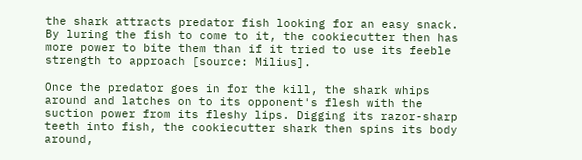the shark attracts predator fish looking for an easy snack. By luring the fish to come to it, the cookiecutter then has more power to bite them than if it tried to use its feeble strength to approach [source: Milius].

Once the predator goes in for the kill, the shark whips around and latches on to its opponent's flesh with the suction power from its fleshy lips. Digging its razor-sharp teeth into fish, the cookiecutter shark then spins its body around,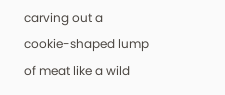carving out a cookie-shaped lump of meat like a wild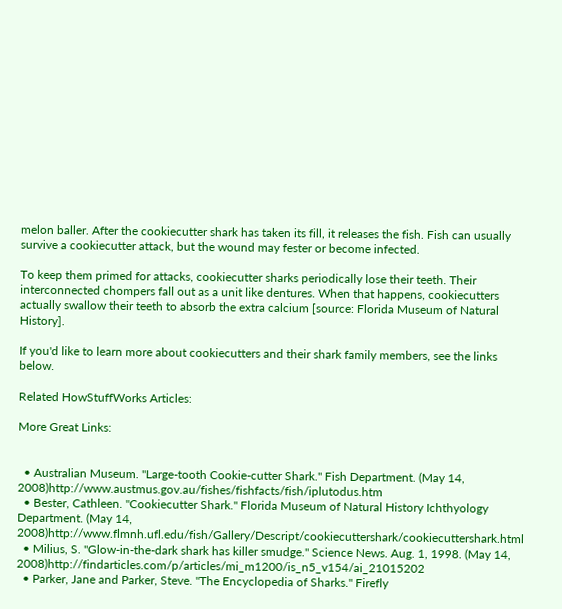melon baller. After the cookiecutter shark has taken its fill, it releases the fish. Fish can usually survive a cookiecutter attack, but the wound may fester or become infected.

To keep them primed for attacks, cookiecutter sharks periodically lose their teeth. Their interconnected chompers fall out as a unit like dentures. When that happens, cookiecutters actually swallow their teeth to absorb the extra calcium [source: Florida Museum of Natural History].

If you'd like to learn more about cookiecutters and their shark family members, see the links below.

Related HowStuffWorks Articles:

More Great Links:


  • Australian Museum. "Large-tooth Cookie-cutter Shark." Fish Department. (May 14, 2008)http://www.austmus.gov.au/fishes/fishfacts/fish/iplutodus.htm
  • Bester, Cathleen. "Cookiecutter Shark." Florida Museum of Natural History Ichthyology Department. (May 14, 2008)http://www.flmnh.ufl.edu/fish/Gallery/Descript/cookiecuttershark/cookiecuttershark.html
  • Milius, S. "Glow-in-the-dark shark has killer smudge." Science News. Aug. 1, 1998. (May 14, 2008)http://findarticles.com/p/articles/mi_m1200/is_n5_v154/ai_21015202
  • Parker, Jane and Parker, Steve. "The Encyclopedia of Sharks." Firefly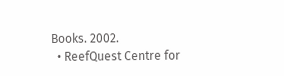Books. 2002.
  • ReefQuest Centre for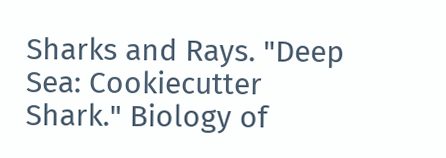Sharks and Rays. "Deep Sea: Cookiecutter Shark." Biology of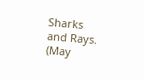Sharks and Rays. (May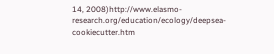14, 2008)http://www.elasmo-research.org/education/ecology/deepsea-cookiecutter.htm